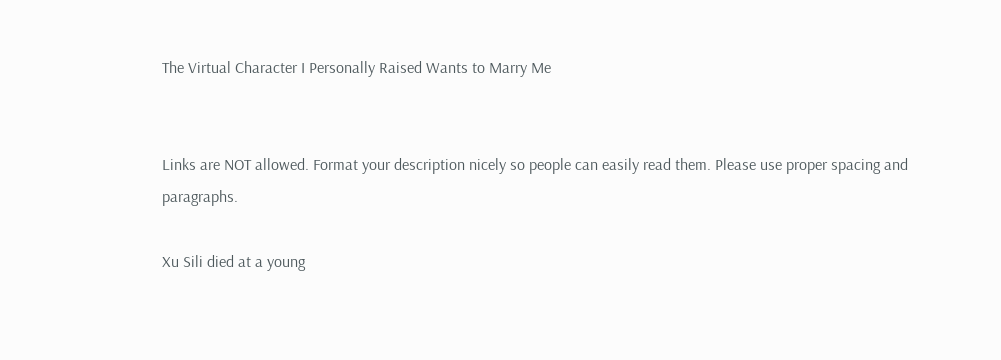The Virtual Character I Personally Raised Wants to Marry Me


Links are NOT allowed. Format your description nicely so people can easily read them. Please use proper spacing and paragraphs.

Xu Sili died at a young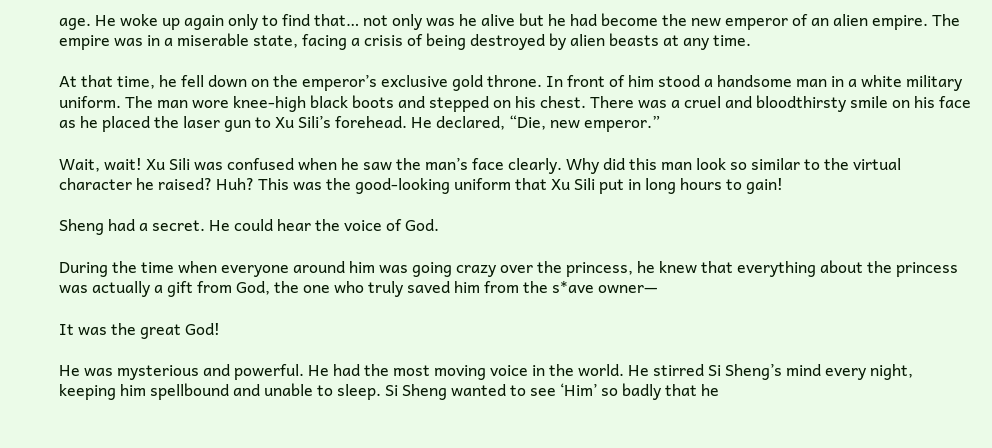age. He woke up again only to find that… not only was he alive but he had become the new emperor of an alien empire. The empire was in a miserable state, facing a crisis of being destroyed by alien beasts at any time.

At that time, he fell down on the emperor’s exclusive gold throne. In front of him stood a handsome man in a white military uniform. The man wore knee-high black boots and stepped on his chest. There was a cruel and bloodthirsty smile on his face as he placed the laser gun to Xu Sili’s forehead. He declared, “Die, new emperor.”

Wait, wait! Xu Sili was confused when he saw the man’s face clearly. Why did this man look so similar to the virtual character he raised? Huh? This was the good-looking uniform that Xu Sili put in long hours to gain!

Sheng had a secret. He could hear the voice of God.

During the time when everyone around him was going crazy over the princess, he knew that everything about the princess was actually a gift from God, the one who truly saved him from the s*ave owner—

It was the great God!

He was mysterious and powerful. He had the most moving voice in the world. He stirred Si Sheng’s mind every night, keeping him spellbound and unable to sleep. Si Sheng wanted to see ‘Him’ so badly that he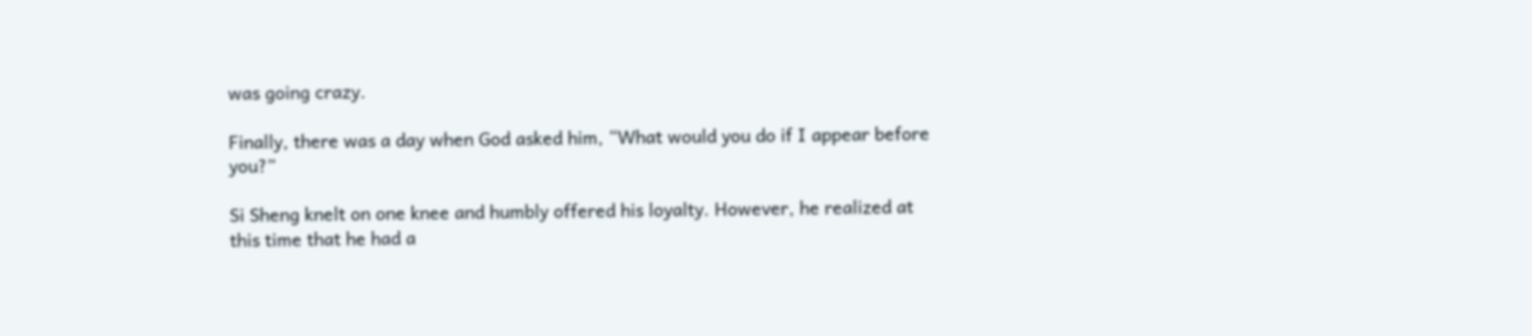was going crazy.

Finally, there was a day when God asked him, “What would you do if I appear before you?”

Si Sheng knelt on one knee and humbly offered his loyalty. However, he realized at this time that he had a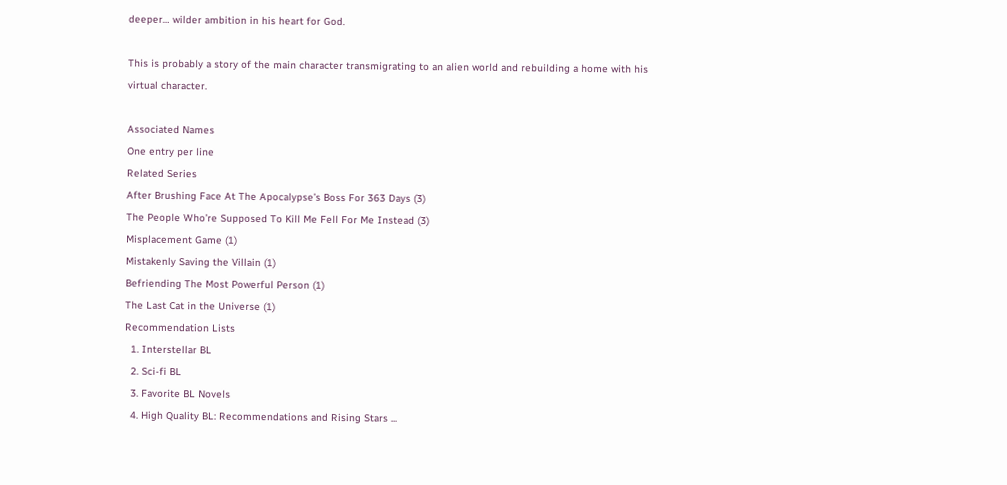deeper… wilder ambition in his heart for God.

This is probably a story of the main character transmigrating to an alien world and rebuilding a home with his virtual character.

Associated Names
One entry per line
Related Series
After Brushing Face At The Apocalypse’s Boss For 363 Days (3)
The People Who’re Supposed To Kill Me Fell For Me Instead (3)
Misplacement Game (1)
Mistakenly Saving the Villain (1)
Befriending The Most Powerful Person (1)
The Last Cat in the Universe (1)
Recommendation Lists
  1. Interstellar BL
  2. Sci-fi BL
  3. Favorite BL Novels
  4. High Quality BL: Recommendations and Rising Stars ...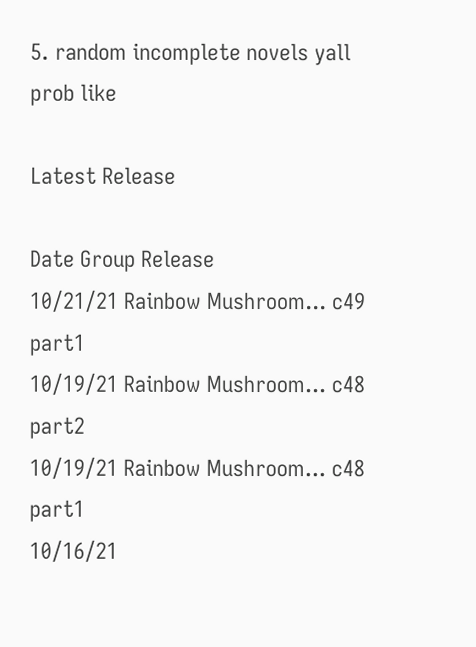5. random incomplete novels yall prob like

Latest Release

Date Group Release
10/21/21 Rainbow Mushroom... c49 part1
10/19/21 Rainbow Mushroom... c48 part2
10/19/21 Rainbow Mushroom... c48 part1
10/16/21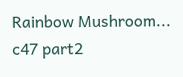Rainbow Mushroom... c47 part2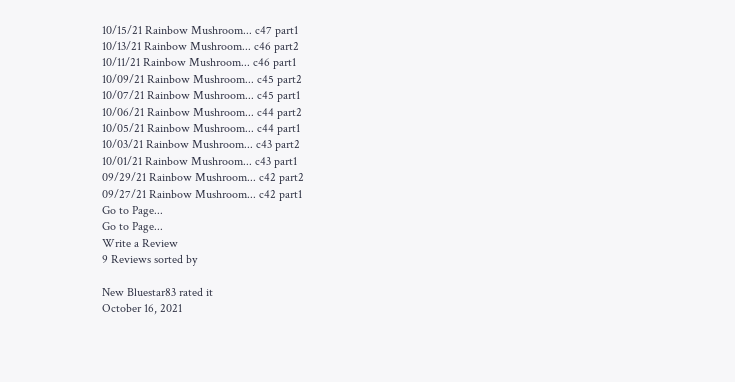10/15/21 Rainbow Mushroom... c47 part1
10/13/21 Rainbow Mushroom... c46 part2
10/11/21 Rainbow Mushroom... c46 part1
10/09/21 Rainbow Mushroom... c45 part2
10/07/21 Rainbow Mushroom... c45 part1
10/06/21 Rainbow Mushroom... c44 part2
10/05/21 Rainbow Mushroom... c44 part1
10/03/21 Rainbow Mushroom... c43 part2
10/01/21 Rainbow Mushroom... c43 part1
09/29/21 Rainbow Mushroom... c42 part2
09/27/21 Rainbow Mushroom... c42 part1
Go to Page...
Go to Page...
Write a Review
9 Reviews sorted by

New Bluestar83 rated it
October 16, 2021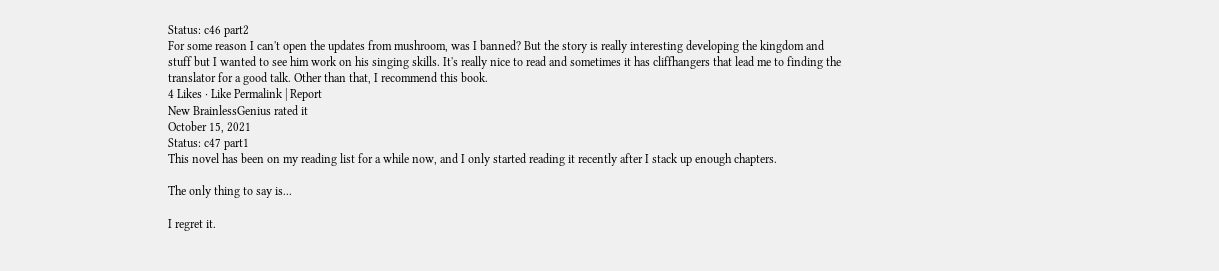Status: c46 part2
For some reason I can't open the updates from mushroom, was I banned? But the story is really interesting developing the kingdom and stuff but I wanted to see him work on his singing skills. It's really nice to read and sometimes it has cliffhangers that lead me to finding the translator for a good talk. Other than that, I recommend this book.
4 Likes · Like Permalink | Report
New BrainlessGenius rated it
October 15, 2021
Status: c47 part1
This novel has been on my reading list for a while now, and I only started reading it recently after I stack up enough chapters.

The only thing to say is...

I regret it.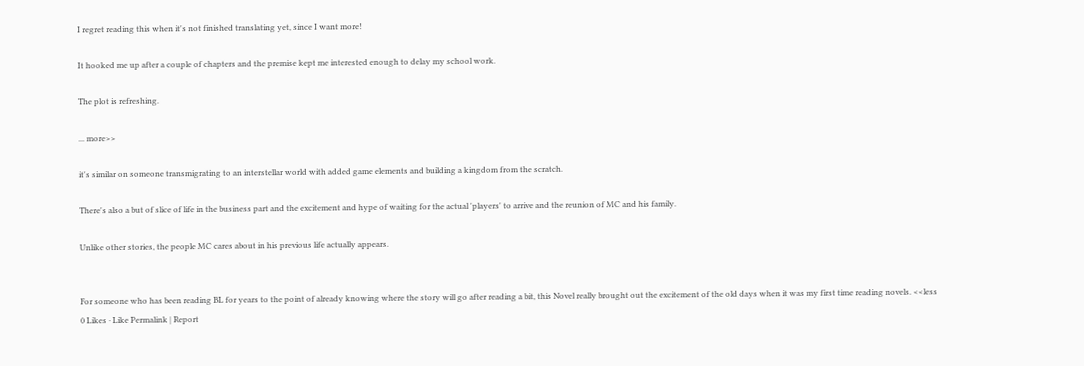I regret reading this when it's not finished translating yet, since I want more!

It hooked me up after a couple of chapters and the premise kept me interested enough to delay my school work.

The plot is refreshing.

... more>>

it's similar on someone transmigrating to an interstellar world with added game elements and building a kingdom from the scratch.

There's also a but of slice of life in the business part and the excitement and hype of waiting for the actual 'players' to arrive and the reunion of MC and his family.

Unlike other stories, the people MC cares about in his previous life actually appears.


For someone who has been reading BL for years to the point of already knowing where the story will go after reading a bit, this Novel really brought out the excitement of the old days when it was my first time reading novels. <<less
0 Likes · Like Permalink | Report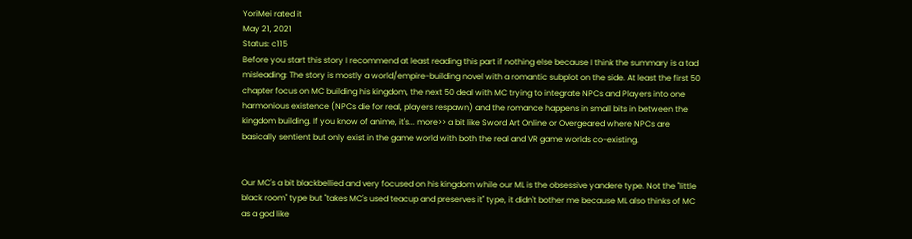YoriMei rated it
May 21, 2021
Status: c115
Before you start this story I recommend at least reading this part if nothing else because I think the summary is a tad misleading: The story is mostly a world/empire-building novel with a romantic subplot on the side. At least the first 50 chapter focus on MC building his kingdom, the next 50 deal with MC trying to integrate NPCs and Players into one harmonious existence (NPCs die for real, players respawn) and the romance happens in small bits in between the kingdom building. If you know of anime, it's... more>> a bit like Sword Art Online or Overgeared where NPCs are basically sentient but only exist in the game world with both the real and VR game worlds co-existing.


Our MC's a bit blackbellied and very focused on his kingdom while our ML is the obsessive yandere type. Not the "little black room" type but "takes MC's used teacup and preserves it" type, it didn't bother me because ML also thinks of MC as a god like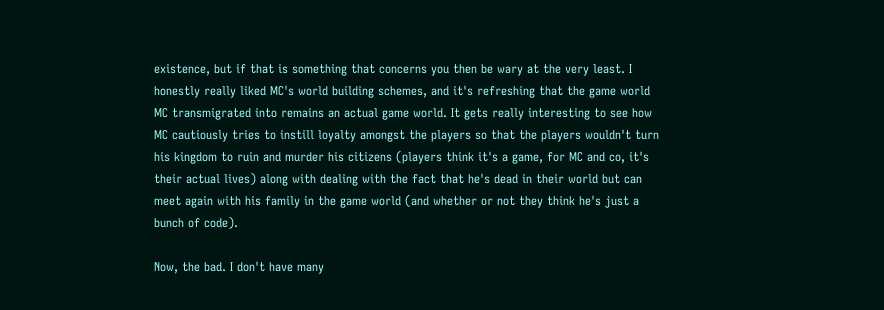existence, but if that is something that concerns you then be wary at the very least. I honestly really liked MC's world building schemes, and it's refreshing that the game world MC transmigrated into remains an actual game world. It gets really interesting to see how MC cautiously tries to instill loyalty amongst the players so that the players wouldn't turn his kingdom to ruin and murder his citizens (players think it's a game, for MC and co, it's their actual lives) along with dealing with the fact that he's dead in their world but can meet again with his family in the game world (and whether or not they think he's just a bunch of code).

Now, the bad. I don't have many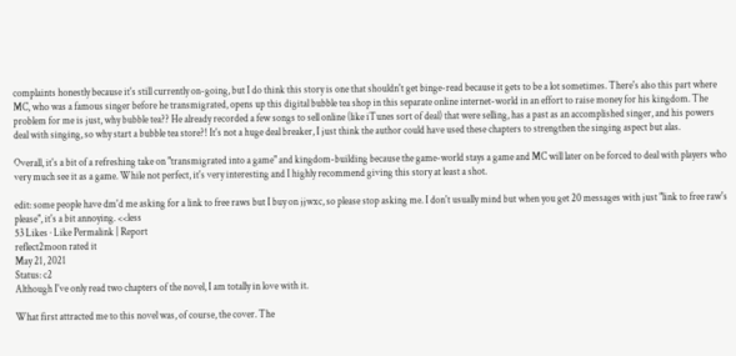complaints honestly because it's still currently on-going, but I do think this story is one that shouldn't get binge-read because it gets to be a lot sometimes. There's also this part where MC, who was a famous singer before he transmigrated, opens up this digital bubble tea shop in this separate online internet-world in an effort to raise money for his kingdom. The problem for me is just, why bubble tea?? He already recorded a few songs to sell online (like iTunes sort of deal) that were selling, has a past as an accomplished singer, and his powers deal with singing, so why start a bubble tea store?! It's not a huge deal breaker, I just think the author could have used these chapters to strengthen the singing aspect but alas.

Overall, it's a bit of a refreshing take on "transmigrated into a game" and kingdom-building because the game-world stays a game and MC will later on be forced to deal with players who very much see it as a game. While not perfect, it's very interesting and I highly recommend giving this story at least a shot.

edit: some people have dm'd me asking for a link to free raws but I buy on jjwxc, so please stop asking me. I don't usually mind but when you get 20 messages with just "link to free raw's please", it's a bit annoying. <<less
53 Likes · Like Permalink | Report
reflect2moon rated it
May 21, 2021
Status: c2
Although I've only read two chapters of the novel, I am totally in love with it.

What first attracted me to this novel was, of course, the cover. The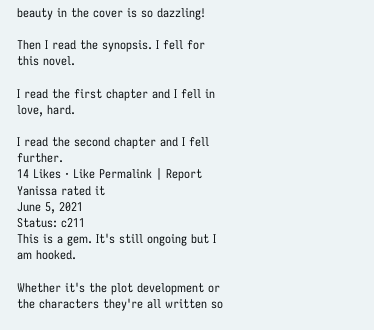beauty in the cover is so dazzling!

Then I read the synopsis. I fell for this novel.

I read the first chapter and I fell in love, hard.

I read the second chapter and I fell further.
14 Likes · Like Permalink | Report
Yanissa rated it
June 5, 2021
Status: c211
This is a gem. It's still ongoing but I am hooked.

Whether it's the plot development or the characters they're all written so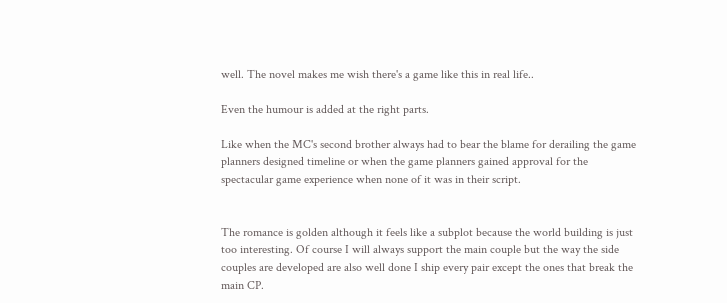well. The novel makes me wish there's a game like this in real life..

Even the humour is added at the right parts.

Like when the MC's second brother always had to bear the blame for derailing the game planners designed timeline or when the game planners gained approval for the spectacular game experience when none of it was in their script.


The romance is golden although it feels like a subplot because the world building is just too interesting. Of course I will always support the main couple but the way the side couples are developed are also well done I ship every pair except the ones that break the main CP.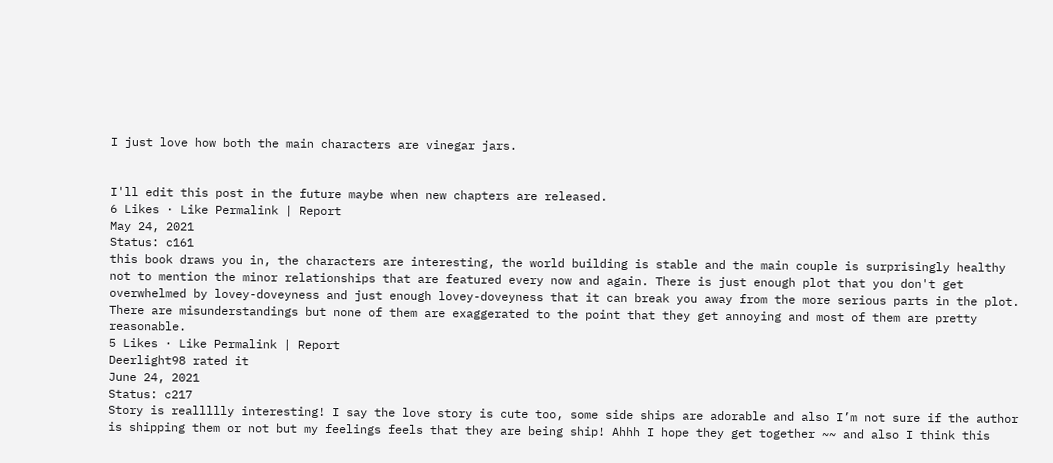I just love how both the main characters are vinegar jars.


I'll edit this post in the future maybe when new chapters are released.
6 Likes · Like Permalink | Report
May 24, 2021
Status: c161
this book draws you in, the characters are interesting, the world building is stable and the main couple is surprisingly healthy not to mention the minor relationships that are featured every now and again. There is just enough plot that you don't get overwhelmed by lovey-doveyness and just enough lovey-doveyness that it can break you away from the more serious parts in the plot. There are misunderstandings but none of them are exaggerated to the point that they get annoying and most of them are pretty reasonable.
5 Likes · Like Permalink | Report
Deerlight98 rated it
June 24, 2021
Status: c217
Story is reallllly interesting! I say the love story is cute too, some side ships are adorable and also I’m not sure if the author is shipping them or not but my feelings feels that they are being ship! Ahhh I hope they get together ~~ and also I think this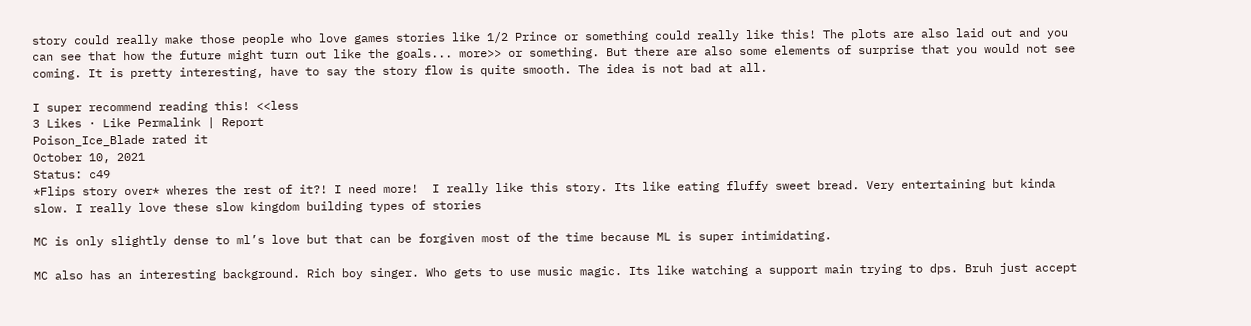story could really make those people who love games stories like 1/2 Prince or something could really like this! The plots are also laid out and you can see that how the future might turn out like the goals... more>> or something. But there are also some elements of surprise that you would not see coming. It is pretty interesting, have to say the story flow is quite smooth. The idea is not bad at all.

I super recommend reading this! <<less
3 Likes · Like Permalink | Report
Poison_Ice_Blade rated it
October 10, 2021
Status: c49
*Flips story over* wheres the rest of it?! I need more!  I really like this story. Its like eating fluffy sweet bread. Very entertaining but kinda slow. I really love these slow kingdom building types of stories

MC is only slightly dense to ml’s love but that can be forgiven most of the time because ML is super intimidating.

MC also has an interesting background. Rich boy singer. Who gets to use music magic. Its like watching a support main trying to dps. Bruh just accept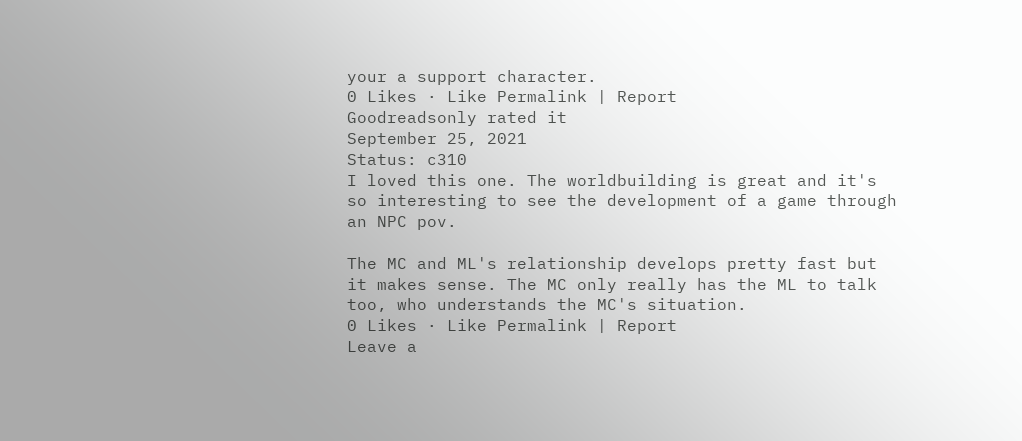your a support character.
0 Likes · Like Permalink | Report
Goodreadsonly rated it
September 25, 2021
Status: c310
I loved this one. The worldbuilding is great and it's so interesting to see the development of a game through an NPC pov.

The MC and ML's relationship develops pretty fast but it makes sense. The MC only really has the ML to talk too, who understands the MC's situation.
0 Likes · Like Permalink | Report
Leave a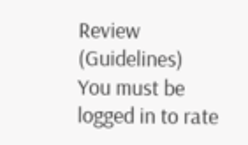Review (Guidelines)
You must be logged in to rate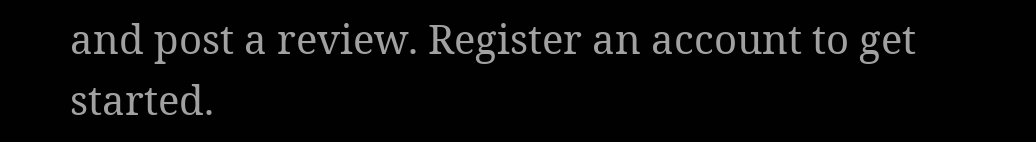and post a review. Register an account to get started.